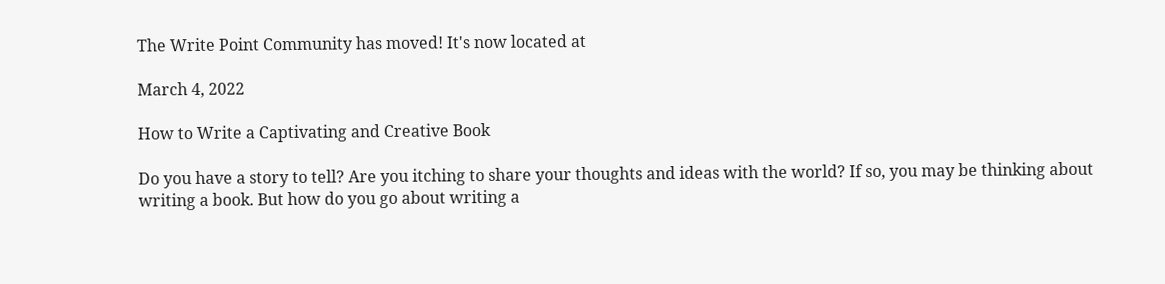The Write Point Community has moved! It's now located at

March 4, 2022

How to Write a Captivating and Creative Book

Do you have a story to tell? Are you itching to share your thoughts and ideas with the world? If so, you may be thinking about writing a book. But how do you go about writing a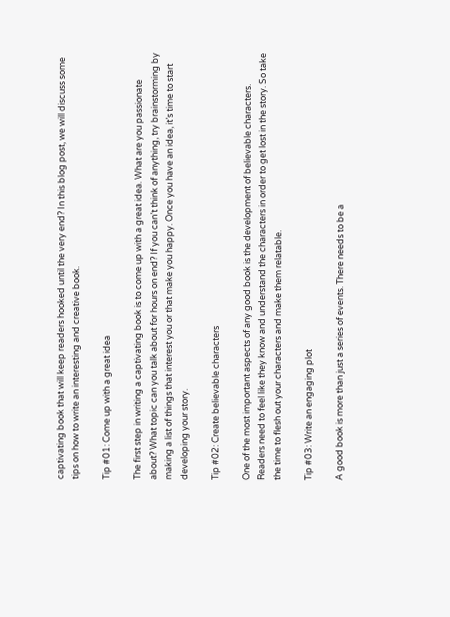captivating book that will keep readers hooked until the very end? In this blog post, we will discuss some tips on how to write an interesting and creative book.

Tip #01: Come up with a great idea

The first step in writing a captivating book is to come up with a great idea. What are you passionate about? What topic can you talk about for hours on end? If you can’t think of anything, try brainstorming by making a list of things that interest you or that make you happy. Once you have an idea, it’s time to start developing your story.

Tip #02: Create believable characters

One of the most important aspects of any good book is the development of believable characters. Readers need to feel like they know and understand the characters in order to get lost in the story. So take the time to flesh out your characters and make them relatable.

Tip #03: Write an engaging plot

A good book is more than just a series of events. There needs to be a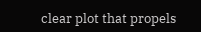clear plot that propels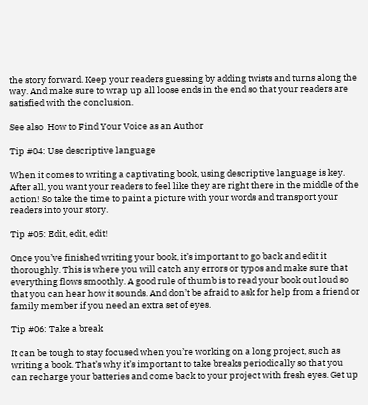the story forward. Keep your readers guessing by adding twists and turns along the way. And make sure to wrap up all loose ends in the end so that your readers are satisfied with the conclusion.

See also  How to Find Your Voice as an Author

Tip #04: Use descriptive language

When it comes to writing a captivating book, using descriptive language is key. After all, you want your readers to feel like they are right there in the middle of the action! So take the time to paint a picture with your words and transport your readers into your story.

Tip #05: Edit, edit, edit!

Once you’ve finished writing your book, it’s important to go back and edit it thoroughly. This is where you will catch any errors or typos and make sure that everything flows smoothly. A good rule of thumb is to read your book out loud so that you can hear how it sounds. And don’t be afraid to ask for help from a friend or family member if you need an extra set of eyes.

Tip #06: Take a break

It can be tough to stay focused when you’re working on a long project, such as writing a book. That’s why it’s important to take breaks periodically so that you can recharge your batteries and come back to your project with fresh eyes. Get up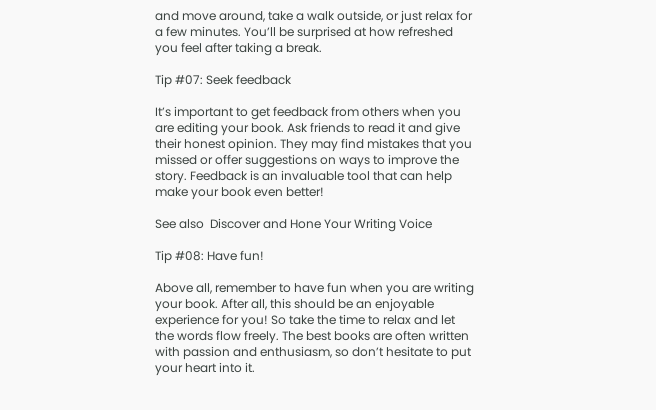and move around, take a walk outside, or just relax for a few minutes. You’ll be surprised at how refreshed you feel after taking a break.

Tip #07: Seek feedback

It’s important to get feedback from others when you are editing your book. Ask friends to read it and give their honest opinion. They may find mistakes that you missed or offer suggestions on ways to improve the story. Feedback is an invaluable tool that can help make your book even better!

See also  Discover and Hone Your Writing Voice

Tip #08: Have fun!

Above all, remember to have fun when you are writing your book. After all, this should be an enjoyable experience for you! So take the time to relax and let the words flow freely. The best books are often written with passion and enthusiasm, so don’t hesitate to put your heart into it.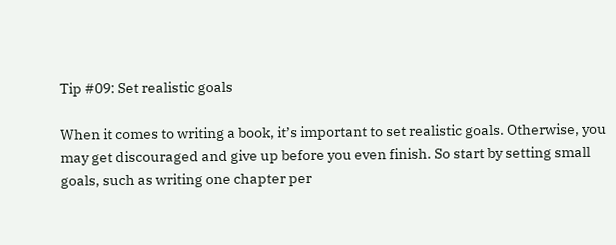Tip #09: Set realistic goals

When it comes to writing a book, it’s important to set realistic goals. Otherwise, you may get discouraged and give up before you even finish. So start by setting small goals, such as writing one chapter per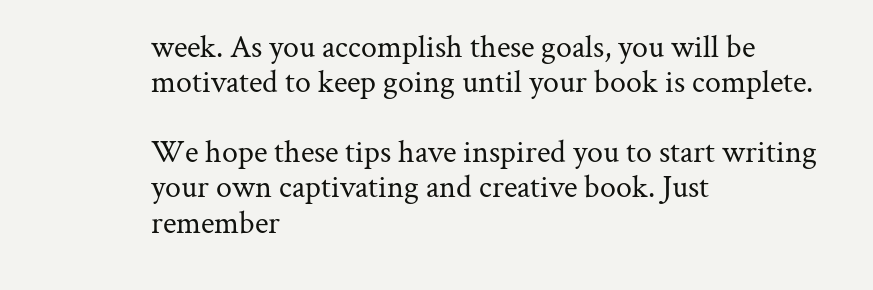week. As you accomplish these goals, you will be motivated to keep going until your book is complete.

We hope these tips have inspired you to start writing your own captivating and creative book. Just remember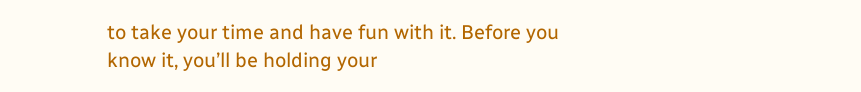to take your time and have fun with it. Before you know it, you’ll be holding your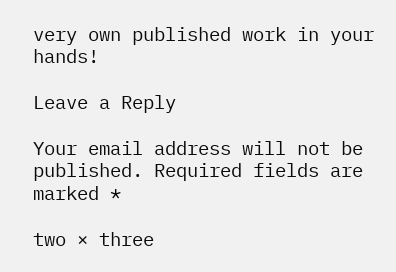very own published work in your hands!

Leave a Reply

Your email address will not be published. Required fields are marked *

two × three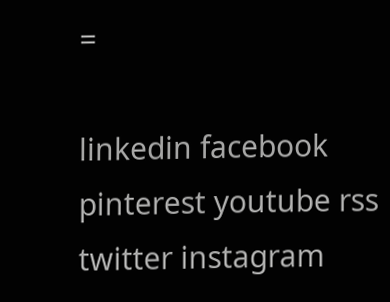=

linkedin facebook pinterest youtube rss twitter instagram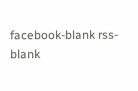facebook-blank rss-blank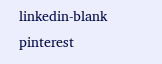linkedin-blank pinterest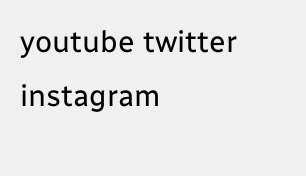youtube twitter instagram